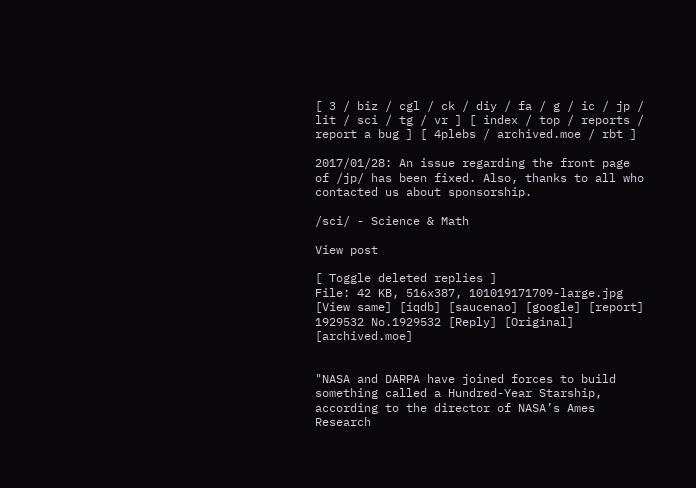[ 3 / biz / cgl / ck / diy / fa / g / ic / jp / lit / sci / tg / vr ] [ index / top / reports / report a bug ] [ 4plebs / archived.moe / rbt ]

2017/01/28: An issue regarding the front page of /jp/ has been fixed. Also, thanks to all who contacted us about sponsorship.

/sci/ - Science & Math

View post

[ Toggle deleted replies ]
File: 42 KB, 516x387, 101019171709-large.jpg [View same] [iqdb] [saucenao] [google] [report]
1929532 No.1929532 [Reply] [Original] [archived.moe]


"NASA and DARPA have joined forces to build something called a Hundred-Year Starship, according to the director of NASA’s Ames Research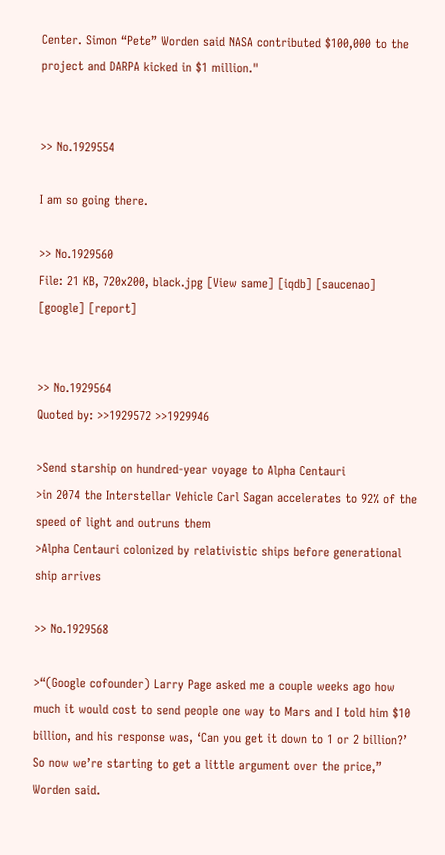Center. Simon “Pete” Worden said NASA contributed $100,000 to the project and DARPA kicked in $1 million."


>> No.1929554

I am so going there.

>> No.1929560
File: 21 KB, 720x200, black.jpg [View same] [iqdb] [saucenao] [google] [report]


>> No.1929564
Quoted by: >>1929572 >>1929946

>Send starship on hundred-year voyage to Alpha Centauri
>in 2074 the Interstellar Vehicle Carl Sagan accelerates to 92% of the speed of light and outruns them
>Alpha Centauri colonized by relativistic ships before generational ship arrives

>> No.1929568

>“(Google cofounder) Larry Page asked me a couple weeks ago how much it would cost to send people one way to Mars and I told him $10 billion, and his response was, ‘Can you get it down to 1 or 2 billion?’ So now we’re starting to get a little argument over the price,” Worden said.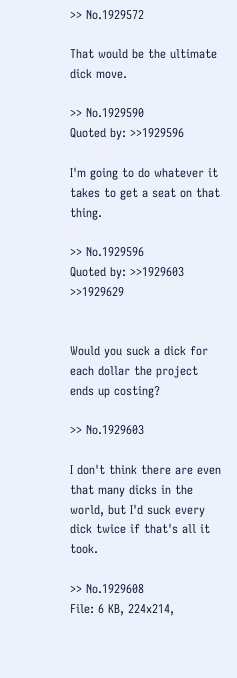>> No.1929572

That would be the ultimate dick move.

>> No.1929590
Quoted by: >>1929596

I'm going to do whatever it takes to get a seat on that thing.

>> No.1929596
Quoted by: >>1929603 >>1929629


Would you suck a dick for each dollar the project ends up costing?

>> No.1929603

I don't think there are even that many dicks in the world, but I'd suck every dick twice if that's all it took.

>> No.1929608
File: 6 KB, 224x214,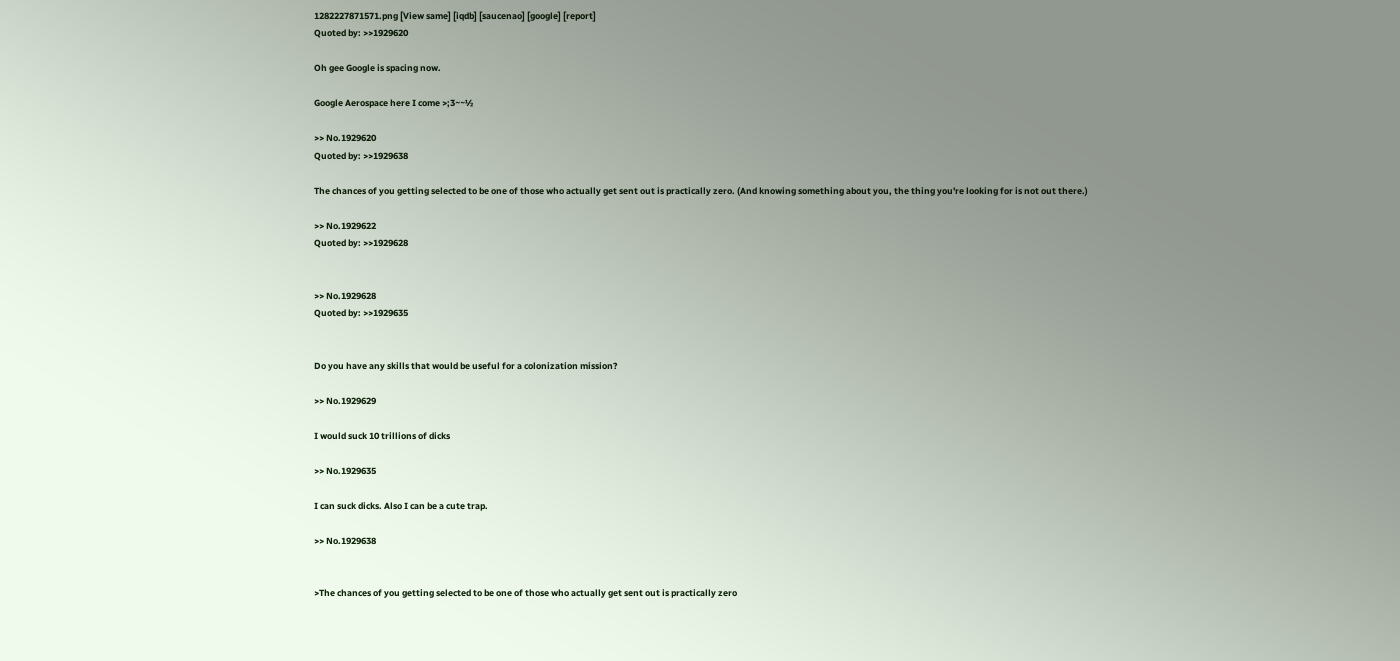1282227871571.png [View same] [iqdb] [saucenao] [google] [report]
Quoted by: >>1929620

Oh gee Google is spacing now.

Google Aerospace here I come >;3~~½

>> No.1929620
Quoted by: >>1929638

The chances of you getting selected to be one of those who actually get sent out is practically zero. (And knowing something about you, the thing you're looking for is not out there.)

>> No.1929622
Quoted by: >>1929628


>> No.1929628
Quoted by: >>1929635


Do you have any skills that would be useful for a colonization mission?

>> No.1929629

I would suck 10 trillions of dicks

>> No.1929635

I can suck dicks. Also I can be a cute trap.

>> No.1929638


>The chances of you getting selected to be one of those who actually get sent out is practically zero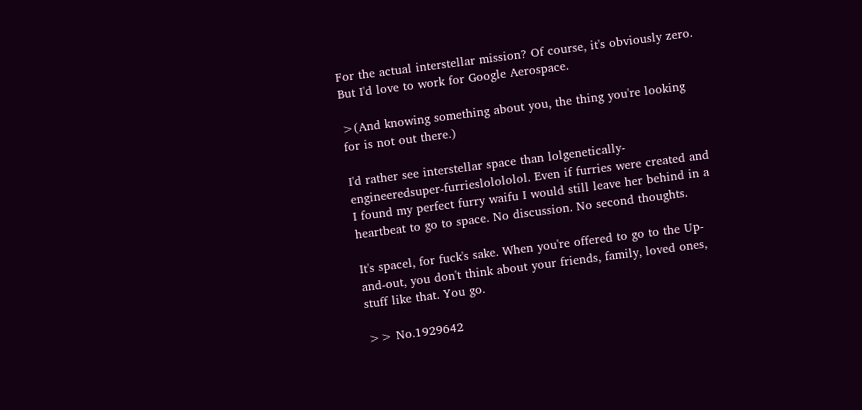For the actual interstellar mission? Of course, it's obviously zero. But I'd love to work for Google Aerospace.

>(And knowing something about you, the thing you're looking for is not out there.)

I'd rather see interstellar space than lolgenetically-engineeredsuper-furrieslolololol. Even if furries were created and I found my perfect furry waifu I would still leave her behind in a heartbeat to go to space. No discussion. No second thoughts.

It's spacel, for fuck's sake. When you're offered to go to the Up-and-out, you don't think about your friends, family, loved ones, stuff like that. You go.

>> No.1929642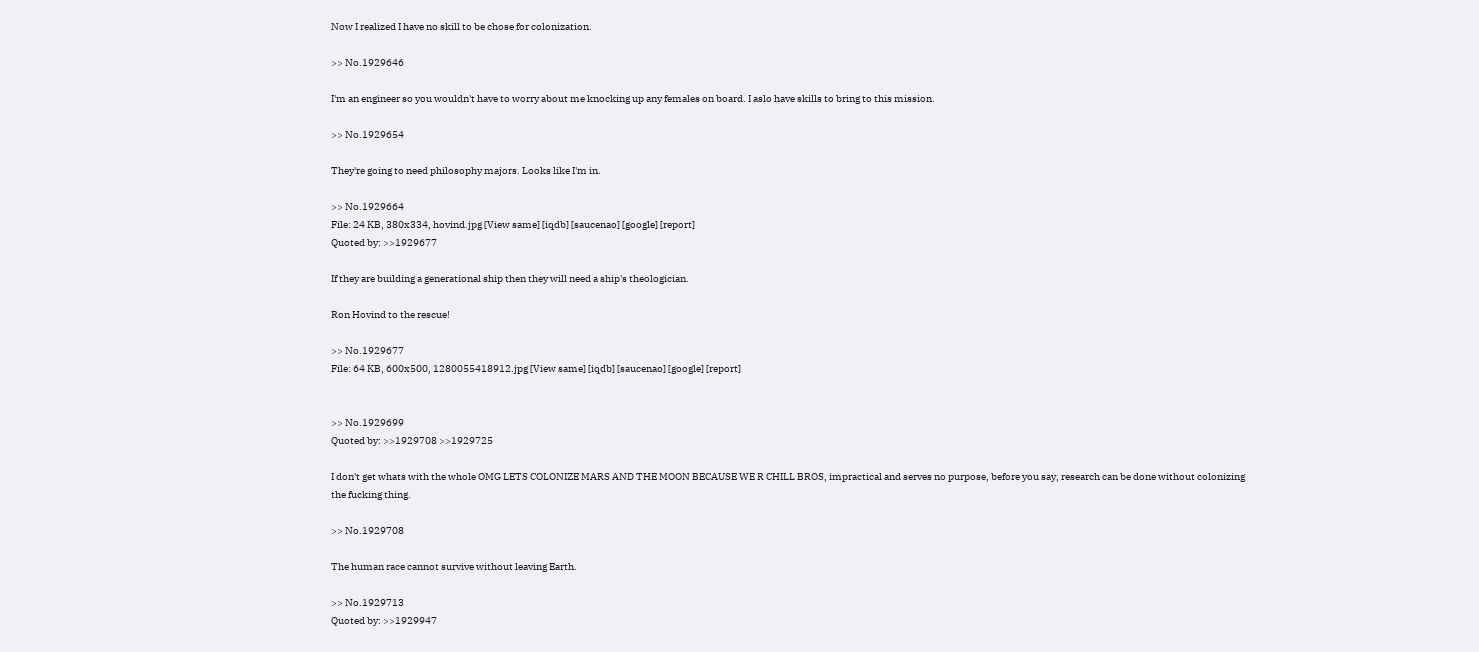Now I realized I have no skill to be chose for colonization.

>> No.1929646

I'm an engineer so you wouldn't have to worry about me knocking up any females on board. I aslo have skills to bring to this mission.

>> No.1929654

They're going to need philosophy majors. Looks like I'm in.

>> No.1929664
File: 24 KB, 380x334, hovind.jpg [View same] [iqdb] [saucenao] [google] [report]
Quoted by: >>1929677

If they are building a generational ship then they will need a ship's theologician.

Ron Hovind to the rescue!

>> No.1929677
File: 64 KB, 600x500, 1280055418912.jpg [View same] [iqdb] [saucenao] [google] [report]


>> No.1929699
Quoted by: >>1929708 >>1929725

I don't get whats with the whole OMG LETS COLONIZE MARS AND THE MOON BECAUSE WE R CHILL BROS, impractical and serves no purpose, before you say, research can be done without colonizing the fucking thing.

>> No.1929708

The human race cannot survive without leaving Earth.

>> No.1929713
Quoted by: >>1929947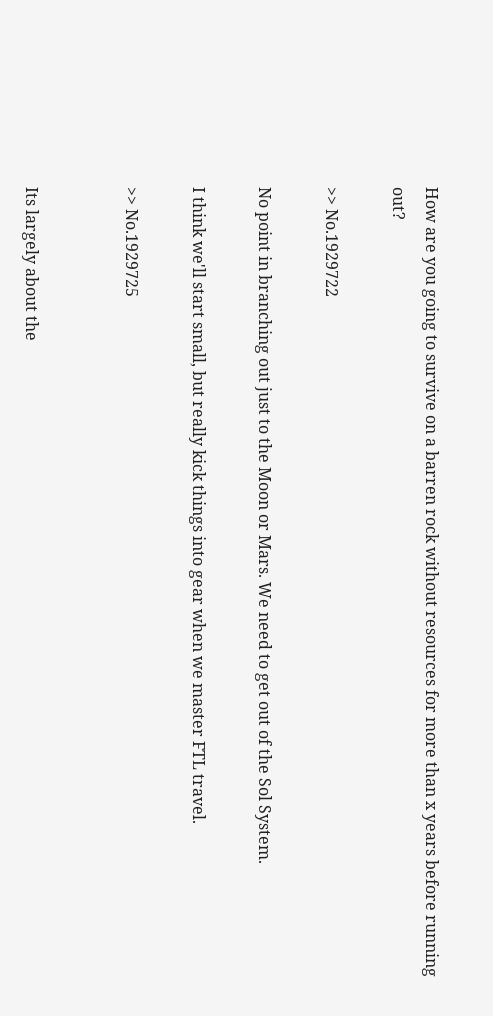How are you going to survive on a barren rock without resources for more than x years before running out?

>> No.1929722

No point in branching out just to the Moon or Mars. We need to get out of the Sol System.

I think we'll start small, but really kick things into gear when we master FTL travel.

>> No.1929725


Its largely about the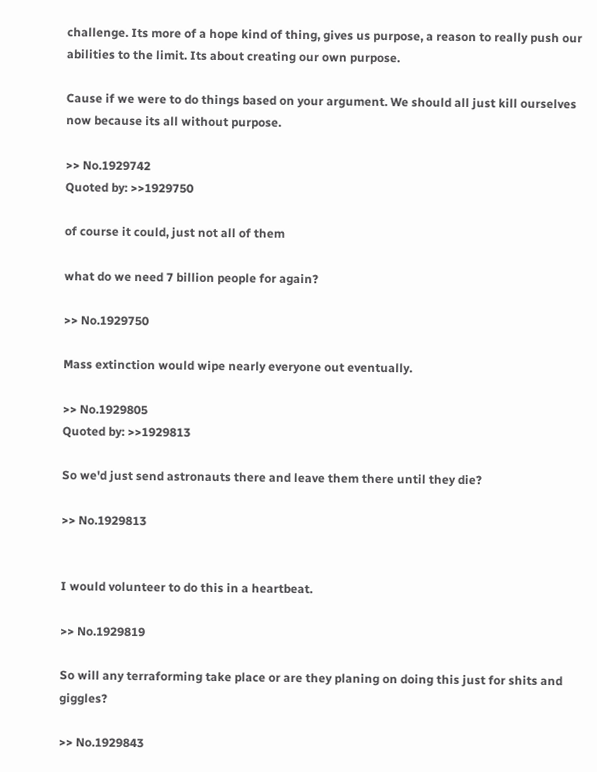challenge. Its more of a hope kind of thing, gives us purpose, a reason to really push our abilities to the limit. Its about creating our own purpose.

Cause if we were to do things based on your argument. We should all just kill ourselves now because its all without purpose.

>> No.1929742
Quoted by: >>1929750

of course it could, just not all of them

what do we need 7 billion people for again?

>> No.1929750

Mass extinction would wipe nearly everyone out eventually.

>> No.1929805
Quoted by: >>1929813

So we'd just send astronauts there and leave them there until they die?

>> No.1929813


I would volunteer to do this in a heartbeat.

>> No.1929819

So will any terraforming take place or are they planing on doing this just for shits and giggles?

>> No.1929843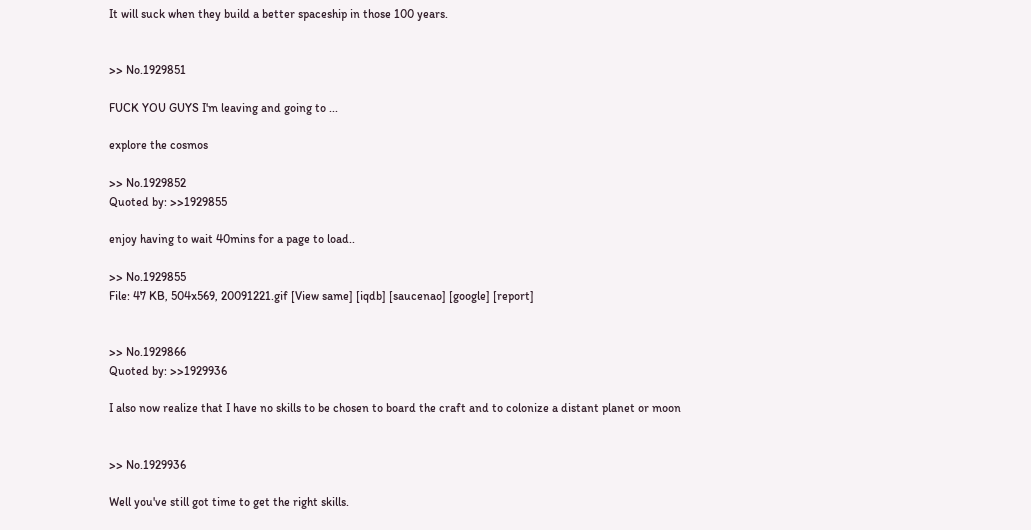It will suck when they build a better spaceship in those 100 years.


>> No.1929851

FUCK YOU GUYS I'm leaving and going to ...

explore the cosmos

>> No.1929852
Quoted by: >>1929855

enjoy having to wait 40mins for a page to load..

>> No.1929855
File: 47 KB, 504x569, 20091221.gif [View same] [iqdb] [saucenao] [google] [report]


>> No.1929866
Quoted by: >>1929936

I also now realize that I have no skills to be chosen to board the craft and to colonize a distant planet or moon


>> No.1929936

Well you've still got time to get the right skills.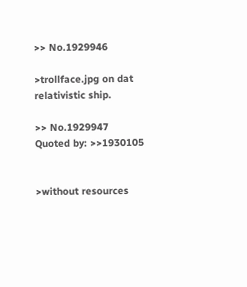>> No.1929946

>trollface.jpg on dat relativistic ship.

>> No.1929947
Quoted by: >>1930105


>without resources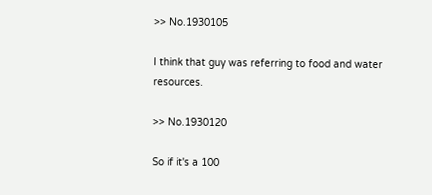>> No.1930105

I think that guy was referring to food and water resources.

>> No.1930120

So if it's a 100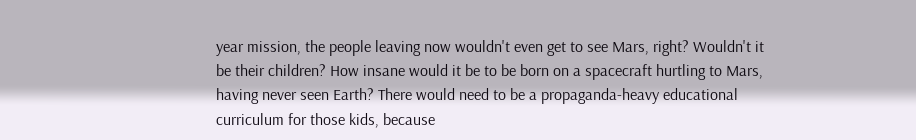year mission, the people leaving now wouldn't even get to see Mars, right? Wouldn't it be their children? How insane would it be to be born on a spacecraft hurtling to Mars, having never seen Earth? There would need to be a propaganda-heavy educational curriculum for those kids, because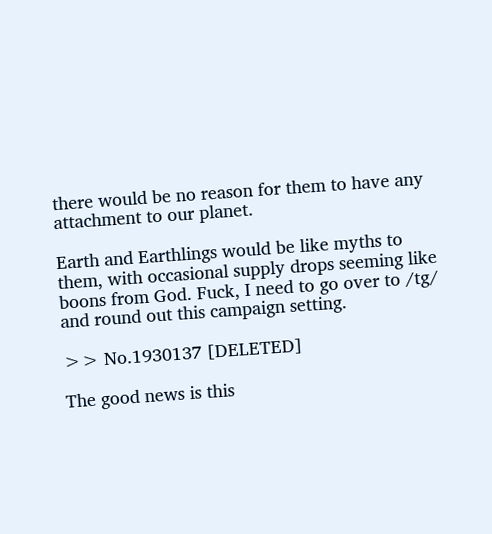there would be no reason for them to have any attachment to our planet.

Earth and Earthlings would be like myths to them, with occasional supply drops seeming like boons from God. Fuck, I need to go over to /tg/ and round out this campaign setting.

>> No.1930137 [DELETED]

The good news is this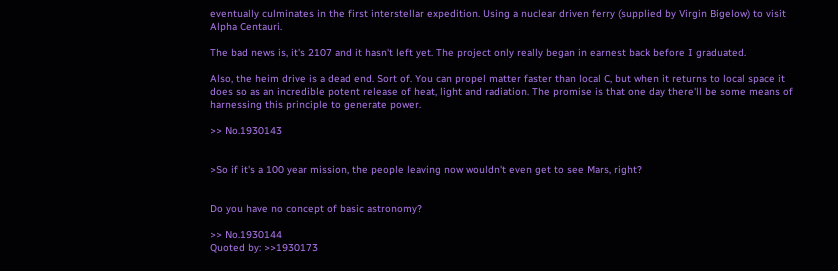eventually culminates in the first interstellar expedition. Using a nuclear driven ferry (supplied by Virgin Bigelow) to visit Alpha Centauri.

The bad news is, it's 2107 and it hasn't left yet. The project only really began in earnest back before I graduated.

Also, the heim drive is a dead end. Sort of. You can propel matter faster than local C, but when it returns to local space it does so as an incredible potent release of heat, light and radiation. The promise is that one day there'll be some means of harnessing this principle to generate power.

>> No.1930143


>So if it's a 100 year mission, the people leaving now wouldn't even get to see Mars, right?


Do you have no concept of basic astronomy?

>> No.1930144
Quoted by: >>1930173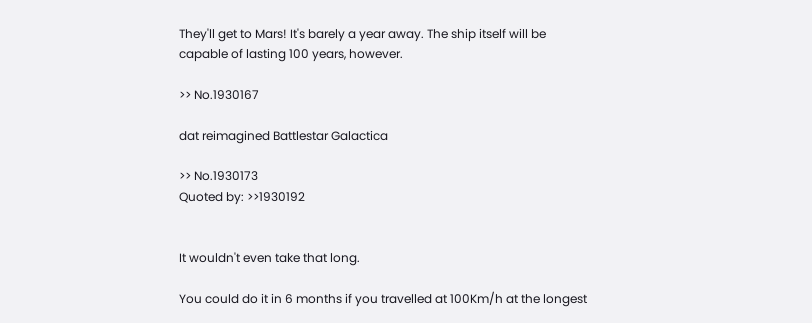They'll get to Mars! It's barely a year away. The ship itself will be capable of lasting 100 years, however.

>> No.1930167

dat reimagined Battlestar Galactica

>> No.1930173
Quoted by: >>1930192


It wouldn't even take that long.

You could do it in 6 months if you travelled at 100Km/h at the longest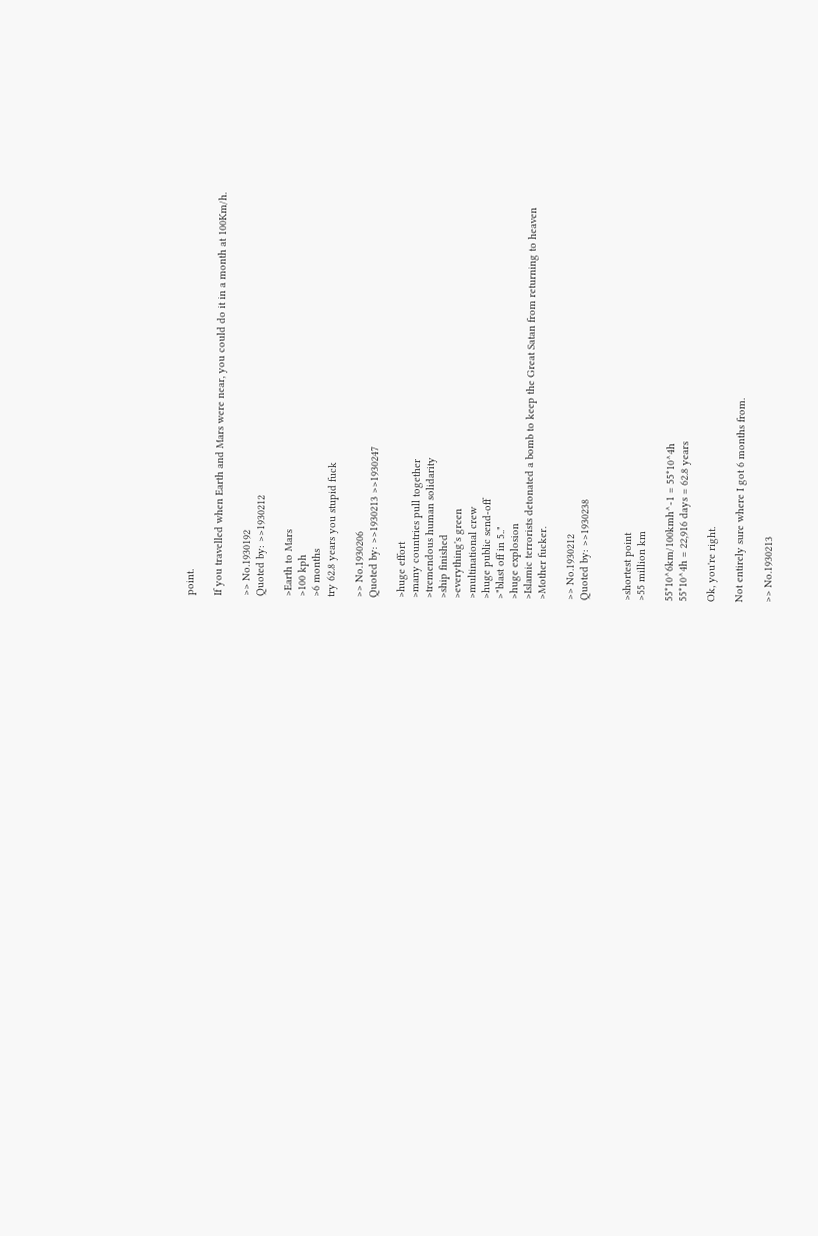point.

If you travelled when Earth and Mars were near, you could do it in a month at 100Km/h.

>> No.1930192
Quoted by: >>1930212

>Earth to Mars
>100 kph
>6 months
try 62.8 years you stupid fuck

>> No.1930206
Quoted by: >>1930213 >>1930247

>huge effort
>many countries pull together
>tremendous human solidarity
>ship finished
>everything's green
>multinational crew
>huge public send-off
>"blast off in 5.."
>huge explosion
>Islamic terrorists detonated a bomb to keep the Great Satan from returning to heaven
>Mother fucker.

>> No.1930212
Quoted by: >>1930238


>shortest point
>55 million km

55*10^6km/100kmh^-1 = 55*10^4h
55*10^4h = 22,916 days = 62.8 years

Ok, you're right.

Not entirely sure where I got 6 months from.

>> No.1930213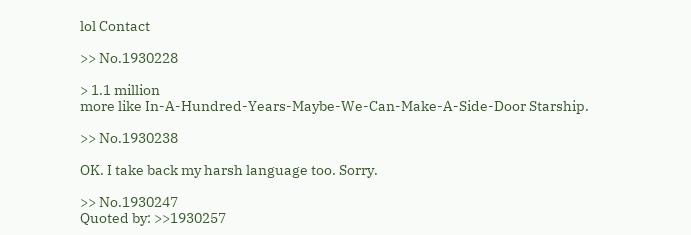lol Contact

>> No.1930228

> 1.1 million
more like In-A-Hundred-Years-Maybe-We-Can-Make-A-Side-Door Starship.

>> No.1930238

OK. I take back my harsh language too. Sorry.

>> No.1930247
Quoted by: >>1930257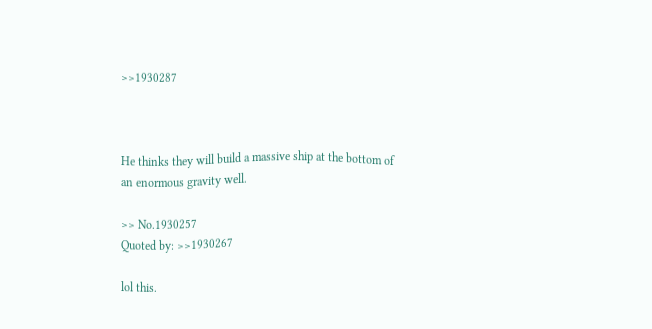>>1930287



He thinks they will build a massive ship at the bottom of an enormous gravity well.

>> No.1930257
Quoted by: >>1930267

lol this.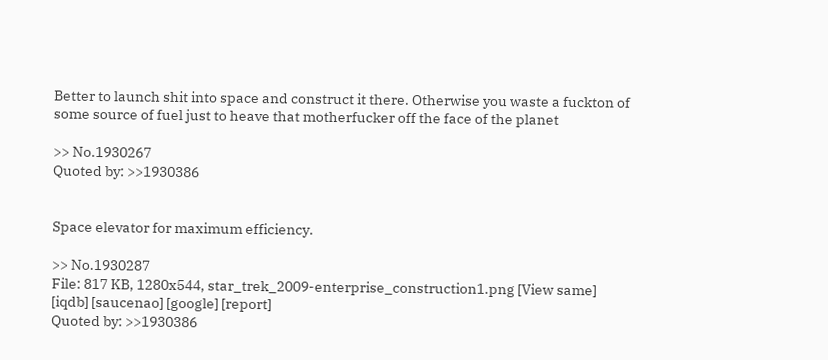Better to launch shit into space and construct it there. Otherwise you waste a fuckton of some source of fuel just to heave that motherfucker off the face of the planet

>> No.1930267
Quoted by: >>1930386


Space elevator for maximum efficiency.

>> No.1930287
File: 817 KB, 1280x544, star_trek_2009-enterprise_construction1.png [View same] [iqdb] [saucenao] [google] [report]
Quoted by: >>1930386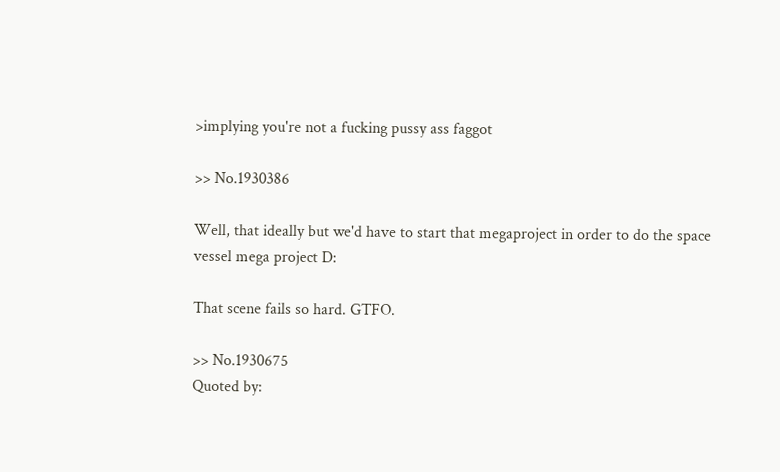>implying you're not a fucking pussy ass faggot

>> No.1930386

Well, that ideally but we'd have to start that megaproject in order to do the space vessel mega project D:

That scene fails so hard. GTFO.

>> No.1930675
Quoted by: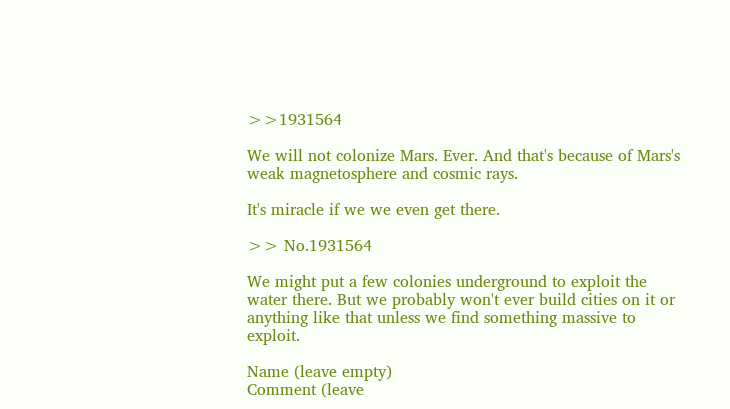>>1931564

We will not colonize Mars. Ever. And that's because of Mars's weak magnetosphere and cosmic rays.

It's miracle if we we even get there.

>> No.1931564

We might put a few colonies underground to exploit the water there. But we probably won't ever build cities on it or anything like that unless we find something massive to exploit.

Name (leave empty)
Comment (leave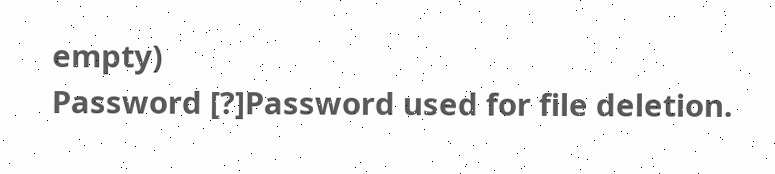empty)
Password [?]Password used for file deletion.